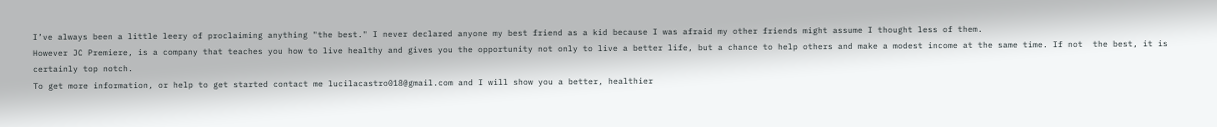I’ve always been a little leery of proclaiming anything "the best." I never declared anyone my best friend as a kid because I was afraid my other friends might assume I thought less of them.
However JC Premiere, is a company that teaches you how to live healthy and gives you the opportunity not only to live a better life, but a chance to help others and make a modest income at the same time. If not  the best, it is certainly top notch.
To get more information, or help to get started contact me lucilacastro018@gmail.com and I will show you a better, healthier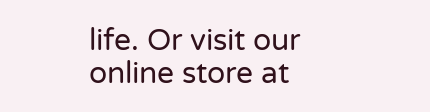life. Or visit our online store at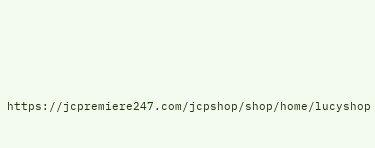https://jcpremiere247.com/jcpshop/shop/home/lucyshop